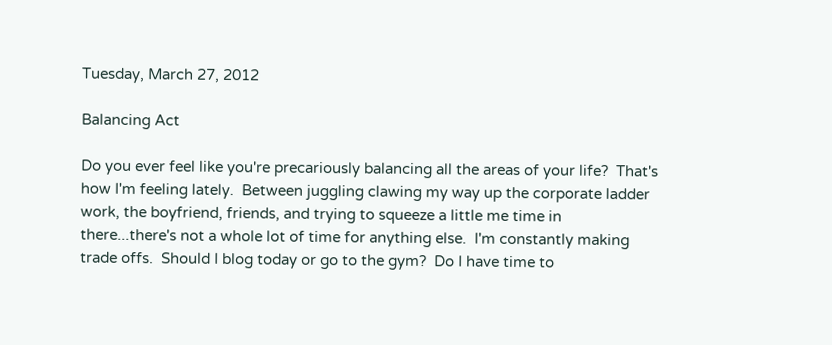Tuesday, March 27, 2012

Balancing Act

Do you ever feel like you're precariously balancing all the areas of your life?  That's how I'm feeling lately.  Between juggling clawing my way up the corporate ladder work, the boyfriend, friends, and trying to squeeze a little me time in there...there's not a whole lot of time for anything else.  I'm constantly making trade offs.  Should I blog today or go to the gym?  Do I have time to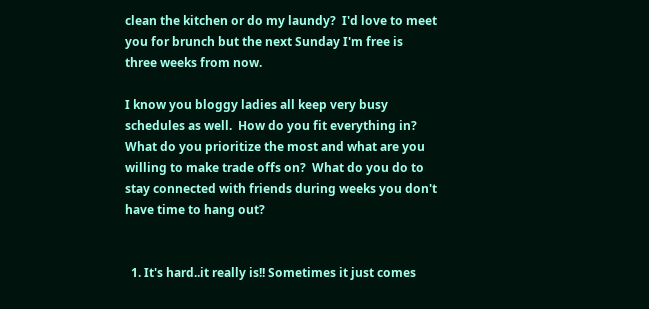clean the kitchen or do my laundy?  I'd love to meet you for brunch but the next Sunday I'm free is three weeks from now.

I know you bloggy ladies all keep very busy schedules as well.  How do you fit everything in?  What do you prioritize the most and what are you willing to make trade offs on?  What do you do to stay connected with friends during weeks you don't have time to hang out?


  1. It's hard..it really is!! Sometimes it just comes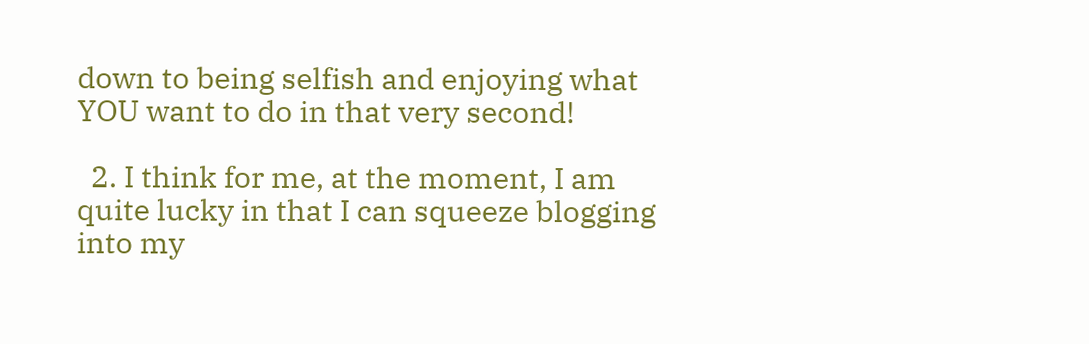down to being selfish and enjoying what YOU want to do in that very second!

  2. I think for me, at the moment, I am quite lucky in that I can squeeze blogging into my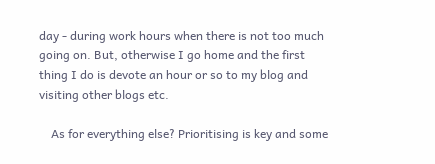day - during work hours when there is not too much going on. But, otherwise I go home and the first thing I do is devote an hour or so to my blog and visiting other blogs etc.

    As for everything else? Prioritising is key and some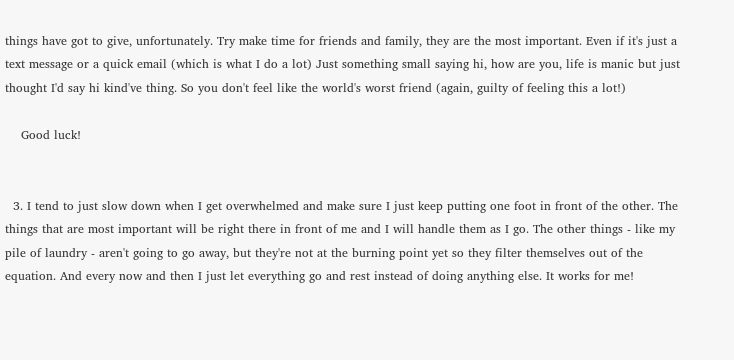things have got to give, unfortunately. Try make time for friends and family, they are the most important. Even if it's just a text message or a quick email (which is what I do a lot) Just something small saying hi, how are you, life is manic but just thought I'd say hi kind've thing. So you don't feel like the world's worst friend (again, guilty of feeling this a lot!)

    Good luck!


  3. I tend to just slow down when I get overwhelmed and make sure I just keep putting one foot in front of the other. The things that are most important will be right there in front of me and I will handle them as I go. The other things - like my pile of laundry - aren't going to go away, but they're not at the burning point yet so they filter themselves out of the equation. And every now and then I just let everything go and rest instead of doing anything else. It works for me!